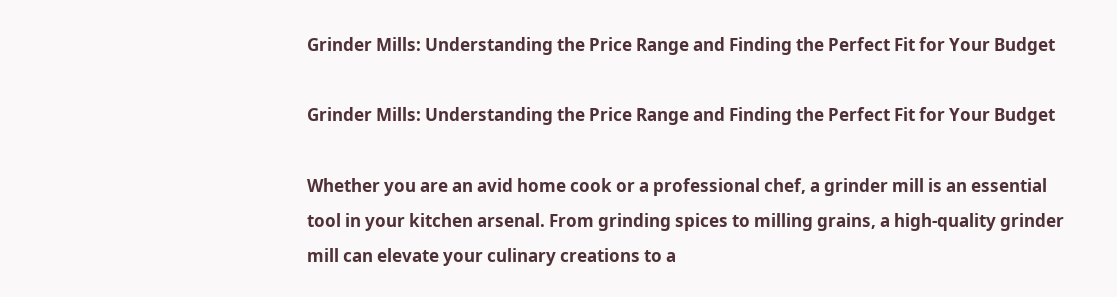Grinder Mills: Understanding the Price Range and Finding the Perfect Fit for Your Budget

Grinder Mills: Understanding the Price Range and Finding the Perfect Fit for Your Budget

Whether you are an avid home cook or a professional chef, a grinder mill is an essential tool in your kitchen arsenal. From grinding spices to milling grains, a high-quality grinder mill can elevate your culinary creations to a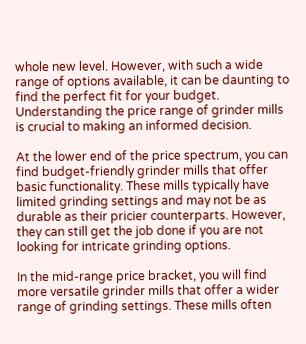whole new level. However, with such a wide range of options available, it can be daunting to find the perfect fit for your budget. Understanding the price range of grinder mills is crucial to making an informed decision.

At the lower end of the price spectrum, you can find budget-friendly grinder mills that offer basic functionality. These mills typically have limited grinding settings and may not be as durable as their pricier counterparts. However, they can still get the job done if you are not looking for intricate grinding options.

In the mid-range price bracket, you will find more versatile grinder mills that offer a wider range of grinding settings. These mills often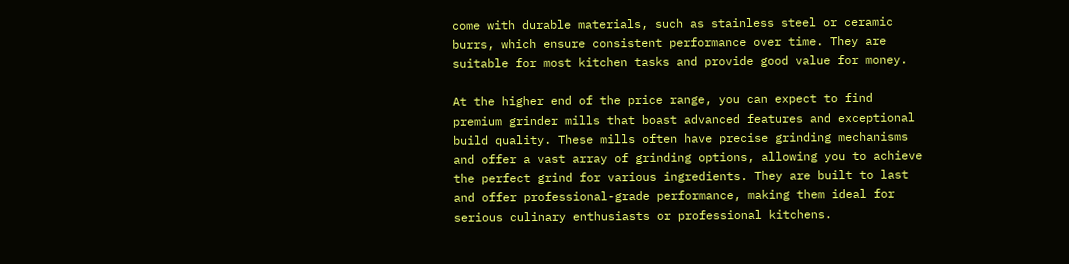come with durable materials, such as stainless steel or ceramic burrs, which ensure consistent performance over time. They are suitable for most kitchen tasks and provide good value for money.

At the higher end of the price range, you can expect to find premium grinder mills that boast advanced features and exceptional build quality. These mills often have precise grinding mechanisms and offer a vast array of grinding options, allowing you to achieve the perfect grind for various ingredients. They are built to last and offer professional-grade performance, making them ideal for serious culinary enthusiasts or professional kitchens.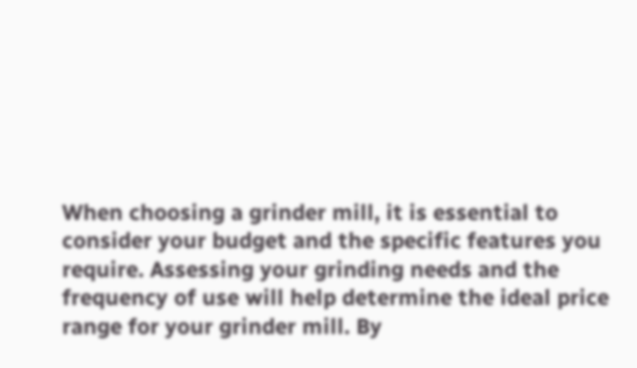When choosing a grinder mill, it is essential to consider your budget and the specific features you require. Assessing your grinding needs and the frequency of use will help determine the ideal price range for your grinder mill. By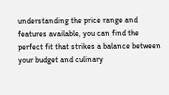understanding the price range and features available, you can find the perfect fit that strikes a balance between your budget and culinary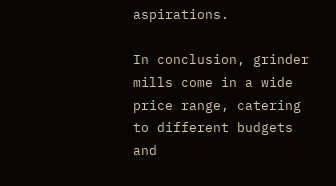aspirations.

In conclusion, grinder mills come in a wide price range, catering to different budgets and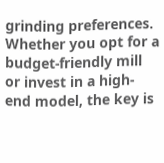grinding preferences. Whether you opt for a budget-friendly mill or invest in a high-end model, the key is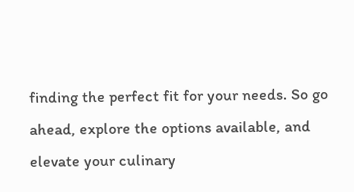finding the perfect fit for your needs. So go ahead, explore the options available, and elevate your culinary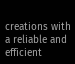creations with a reliable and efficient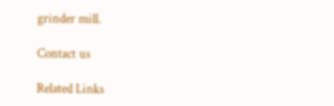grinder mill.

Contact us

Related Links